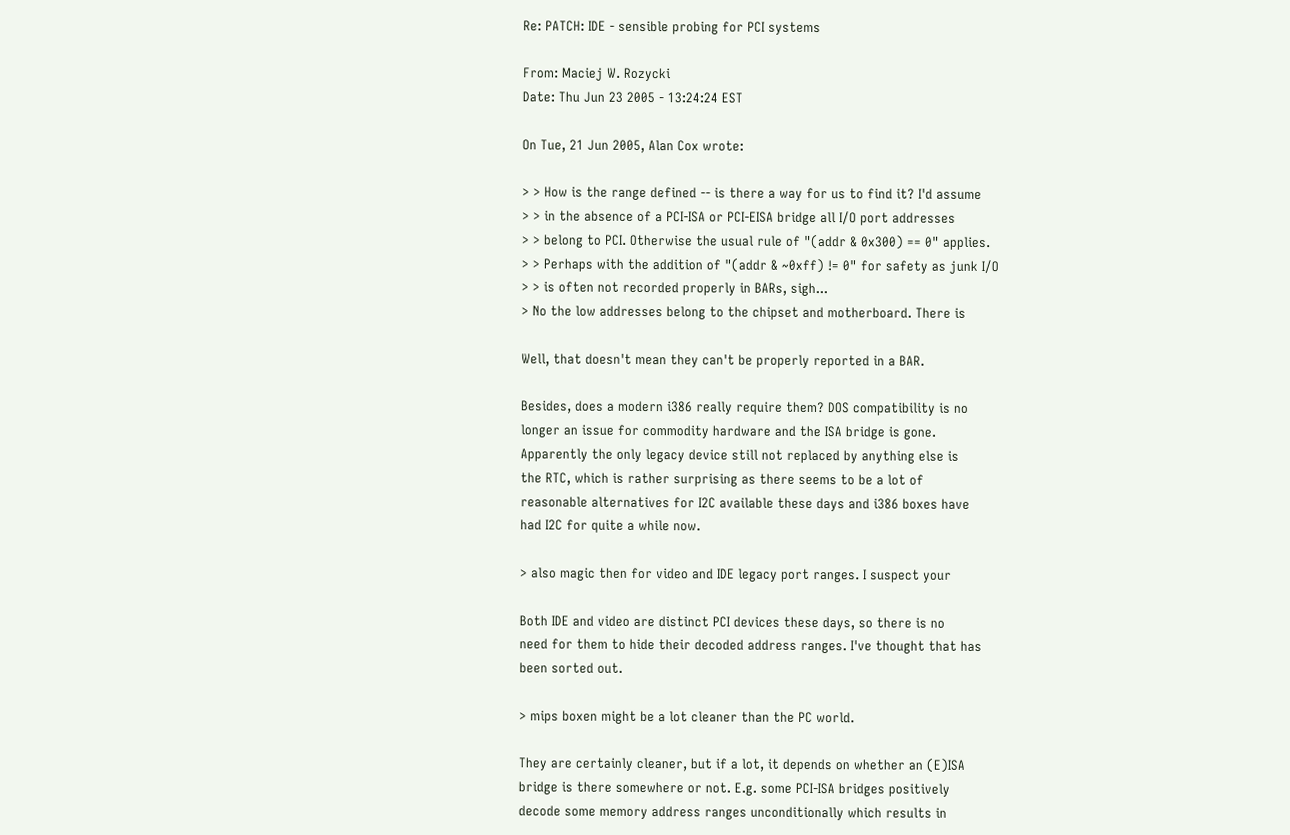Re: PATCH: IDE - sensible probing for PCI systems

From: Maciej W. Rozycki
Date: Thu Jun 23 2005 - 13:24:24 EST

On Tue, 21 Jun 2005, Alan Cox wrote:

> > How is the range defined -- is there a way for us to find it? I'd assume
> > in the absence of a PCI-ISA or PCI-EISA bridge all I/O port addresses
> > belong to PCI. Otherwise the usual rule of "(addr & 0x300) == 0" applies.
> > Perhaps with the addition of "(addr & ~0xff) != 0" for safety as junk I/O
> > is often not recorded properly in BARs, sigh...
> No the low addresses belong to the chipset and motherboard. There is

Well, that doesn't mean they can't be properly reported in a BAR.

Besides, does a modern i386 really require them? DOS compatibility is no
longer an issue for commodity hardware and the ISA bridge is gone.
Apparently the only legacy device still not replaced by anything else is
the RTC, which is rather surprising as there seems to be a lot of
reasonable alternatives for I2C available these days and i386 boxes have
had I2C for quite a while now.

> also magic then for video and IDE legacy port ranges. I suspect your

Both IDE and video are distinct PCI devices these days, so there is no
need for them to hide their decoded address ranges. I've thought that has
been sorted out.

> mips boxen might be a lot cleaner than the PC world.

They are certainly cleaner, but if a lot, it depends on whether an (E)ISA
bridge is there somewhere or not. E.g. some PCI-ISA bridges positively
decode some memory address ranges unconditionally which results in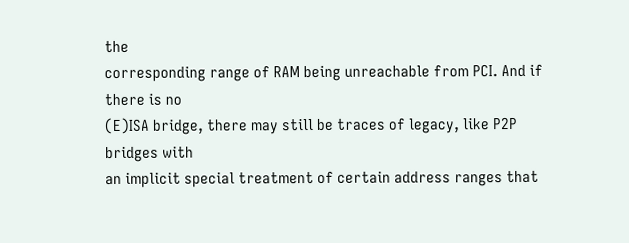the
corresponding range of RAM being unreachable from PCI. And if there is no
(E)ISA bridge, there may still be traces of legacy, like P2P bridges with
an implicit special treatment of certain address ranges that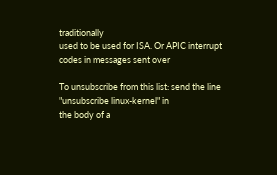traditionally
used to be used for ISA. Or APIC interrupt codes in messages sent over

To unsubscribe from this list: send the line "unsubscribe linux-kernel" in
the body of a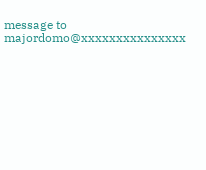message to majordomo@xxxxxxxxxxxxxxx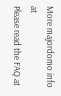More majordomo info at
Please read the FAQ at